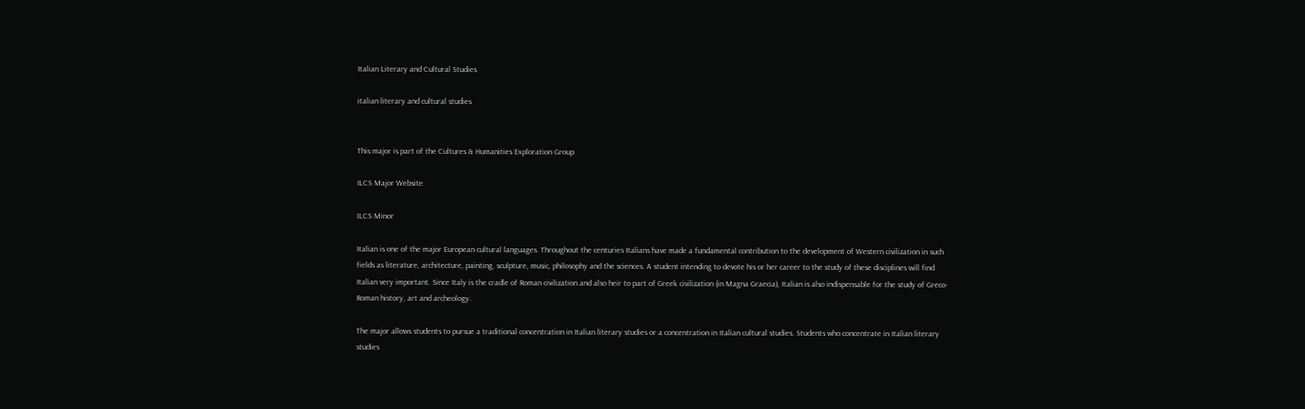Italian Literary and Cultural Studies

italian literary and cultural studies


This major is part of the Cultures & Humanities Exploration Group

ILCS Major Website

ILCS Minor

Italian is one of the major European cultural languages. Throughout the centuries Italians have made a fundamental contribution to the development of Western civilization in such fields as literature, architecture, painting, sculpture, music, philosophy and the sciences. A student intending to devote his or her career to the study of these disciplines will find Italian very important. Since Italy is the cradle of Roman civilization and also heir to part of Greek civilization (in Magna Graecia), Italian is also indispensable for the study of Greco-Roman history, art and archeology.

The major allows students to pursue a traditional concentration in Italian literary studies or a concentration in Italian cultural studies. Students who concentrate in Italian literary studies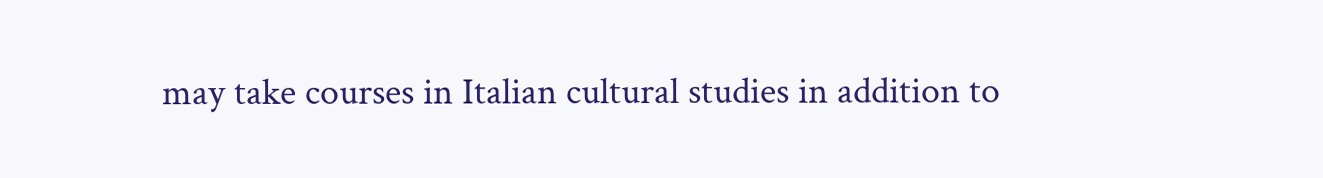may take courses in Italian cultural studies in addition to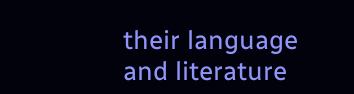their language and literature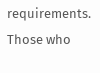requirements. Those who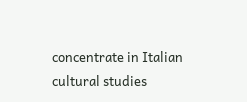concentrate in Italian cultural studies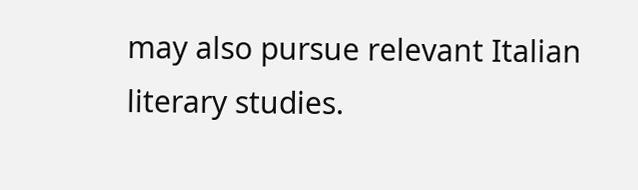may also pursue relevant Italian literary studies.